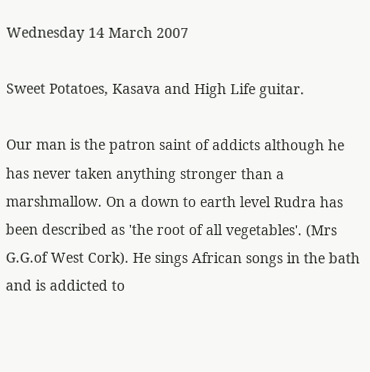Wednesday 14 March 2007

Sweet Potatoes, Kasava and High Life guitar.

Our man is the patron saint of addicts although he has never taken anything stronger than a marshmallow. On a down to earth level Rudra has been described as 'the root of all vegetables'. (Mrs G.G.of West Cork). He sings African songs in the bath and is addicted to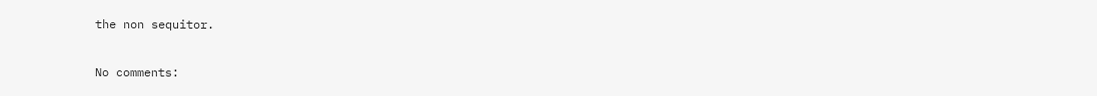the non sequitor.

No comments: